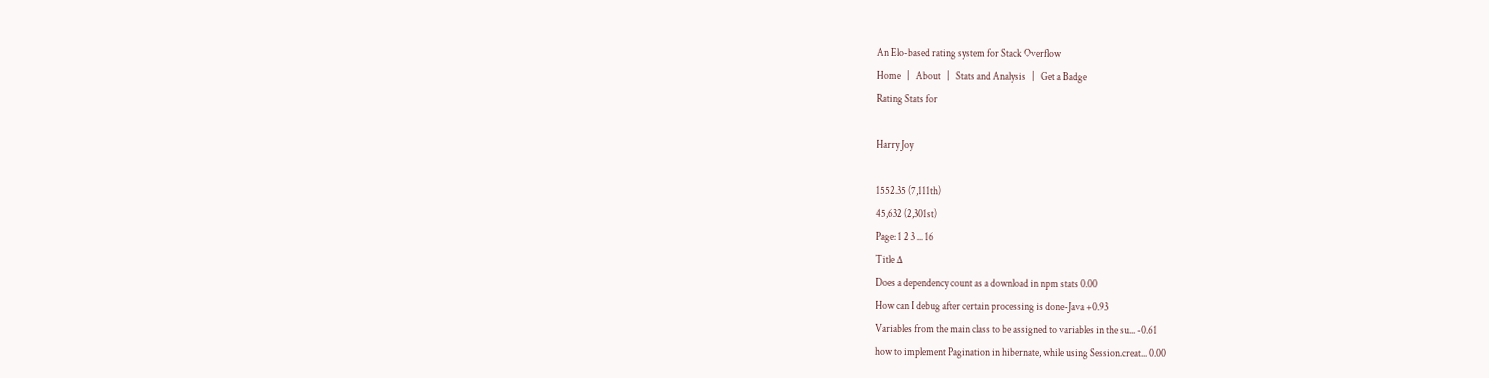An Elo-based rating system for Stack Overflow
Home   |   About   |   Stats and Analysis   |   Get a Badge
Rating Stats for

Harry Joy

1552.35 (7,111th)
45,632 (2,301st)
Page: 1 2 3 ... 16
Title Δ
Does a dependency count as a download in npm stats 0.00
How can I debug after certain processing is done-Java +0.93
Variables from the main class to be assigned to variables in the su... -0.61
how to implement Pagination in hibernate, while using Session.creat... 0.00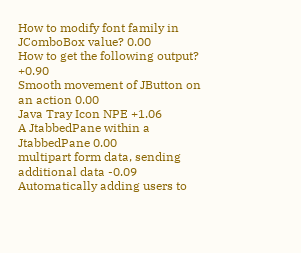How to modify font family in JComboBox value? 0.00
How to get the following output? +0.90
Smooth movement of JButton on an action 0.00
Java Tray Icon NPE +1.06
A JtabbedPane within a JtabbedPane 0.00
multipart form data, sending additional data -0.09
Automatically adding users to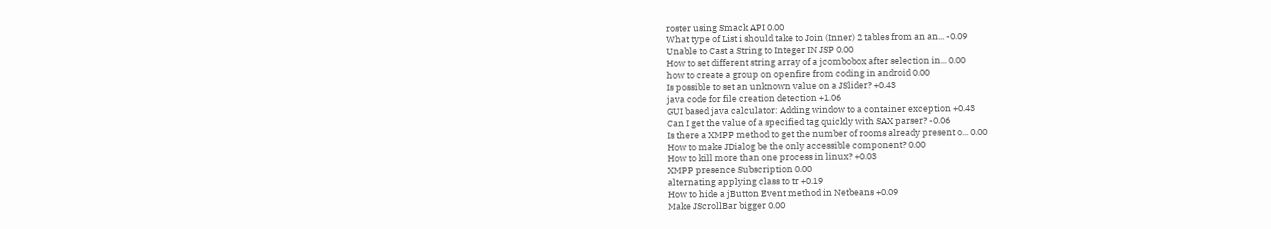roster using Smack API 0.00
What type of List i should take to Join (Inner) 2 tables from an an... -0.09
Unable to Cast a String to Integer IN JSP 0.00
How to set different string array of a jcombobox after selection in... 0.00
how to create a group on openfire from coding in android 0.00
Is possible to set an unknown value on a JSlider? +0.43
java code for file creation detection +1.06
GUI based java calculator: Adding window to a container exception +0.43
Can I get the value of a specified tag quickly with SAX parser? -0.06
Is there a XMPP method to get the number of rooms already present o... 0.00
How to make JDialog be the only accessible component? 0.00
How to kill more than one process in linux? +0.03
XMPP presence Subscription 0.00
alternating applying class to tr +0.19
How to hide a jButton Event method in Netbeans +0.09
Make JScrollBar bigger 0.00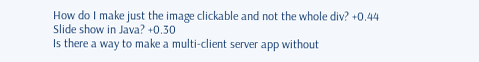How do I make just the image clickable and not the whole div? +0.44
Slide show in Java? +0.30
Is there a way to make a multi-client server app without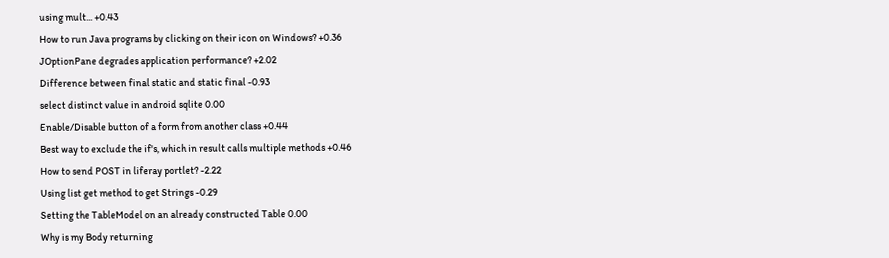using mult... +0.43
How to run Java programs by clicking on their icon on Windows? +0.36
JOptionPane degrades application performance? +2.02
Difference between final static and static final -0.93
select distinct value in android sqlite 0.00
Enable/Disable button of a form from another class +0.44
Best way to exclude the if's, which in result calls multiple methods +0.46
How to send POST in liferay portlet? -2.22
Using list get method to get Strings -0.29
Setting the TableModel on an already constructed Table 0.00
Why is my Body returning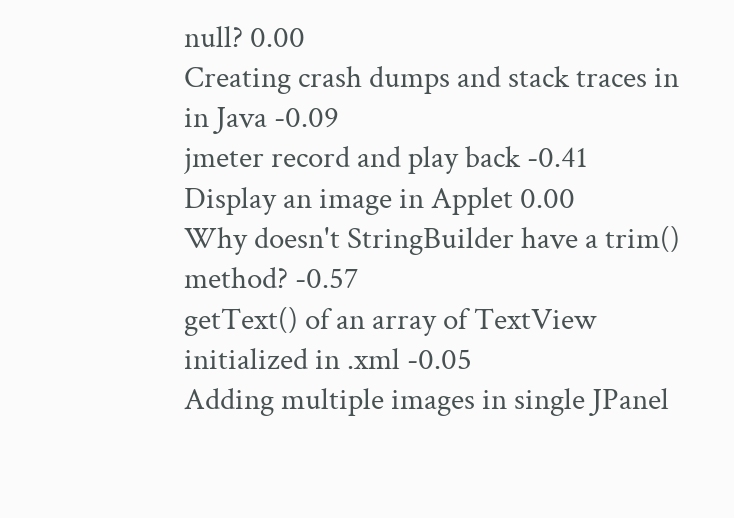null? 0.00
Creating crash dumps and stack traces in in Java -0.09
jmeter record and play back -0.41
Display an image in Applet 0.00
Why doesn't StringBuilder have a trim() method? -0.57
getText() of an array of TextView initialized in .xml -0.05
Adding multiple images in single JPanel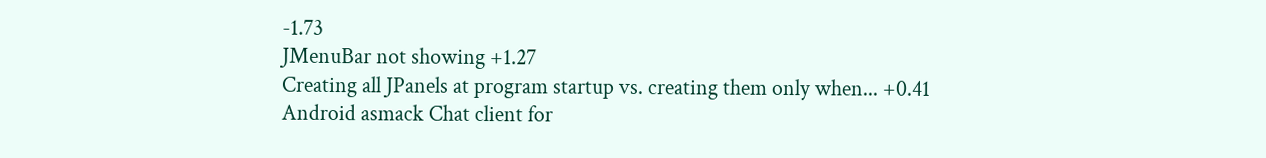-1.73
JMenuBar not showing +1.27
Creating all JPanels at program startup vs. creating them only when... +0.41
Android asmack Chat client for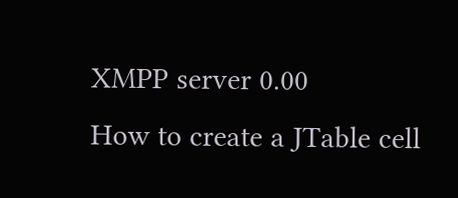XMPP server 0.00
How to create a JTable cell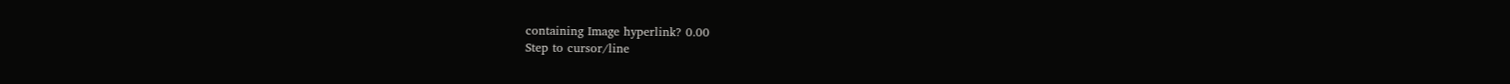containing Image hyperlink? 0.00
Step to cursor/line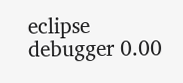eclipse debugger 0.00